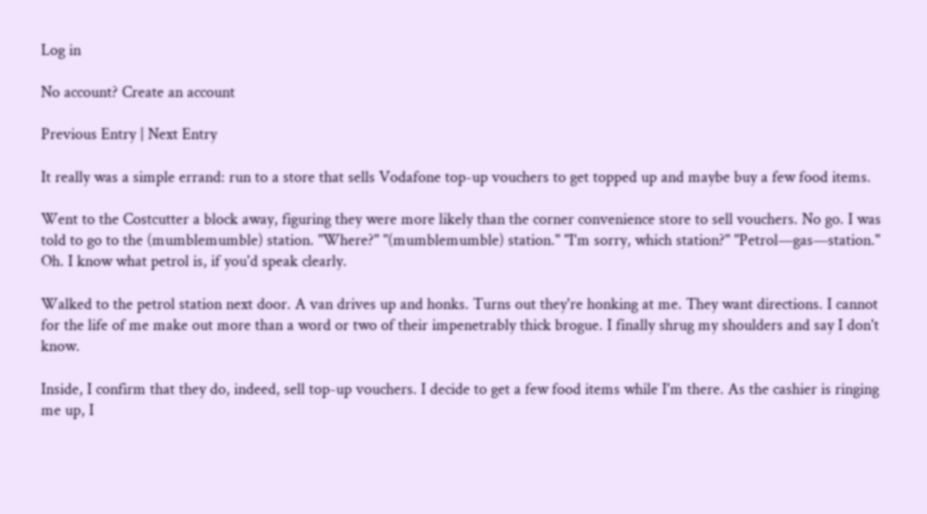Log in

No account? Create an account

Previous Entry | Next Entry

It really was a simple errand: run to a store that sells Vodafone top-up vouchers to get topped up and maybe buy a few food items.

Went to the Costcutter a block away, figuring they were more likely than the corner convenience store to sell vouchers. No go. I was told to go to the (mumblemumble) station. "Where?" "(mumblemumble) station." "I'm sorry, which station?" "Petrol—gas—station." Oh. I know what petrol is, if you'd speak clearly.

Walked to the petrol station next door. A van drives up and honks. Turns out they're honking at me. They want directions. I cannot for the life of me make out more than a word or two of their impenetrably thick brogue. I finally shrug my shoulders and say I don't know.

Inside, I confirm that they do, indeed, sell top-up vouchers. I decide to get a few food items while I'm there. As the cashier is ringing me up, I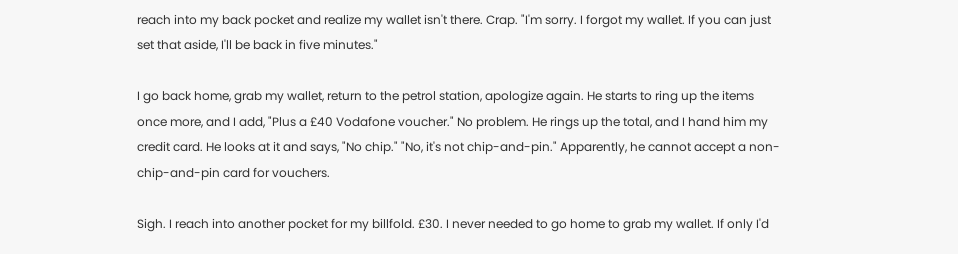reach into my back pocket and realize my wallet isn't there. Crap. "I'm sorry. I forgot my wallet. If you can just set that aside, I'll be back in five minutes."

I go back home, grab my wallet, return to the petrol station, apologize again. He starts to ring up the items once more, and I add, "Plus a £40 Vodafone voucher." No problem. He rings up the total, and I hand him my credit card. He looks at it and says, "No chip." "No, it's not chip-and-pin." Apparently, he cannot accept a non-chip-and-pin card for vouchers.

Sigh. I reach into another pocket for my billfold. £30. I never needed to go home to grab my wallet. If only I'd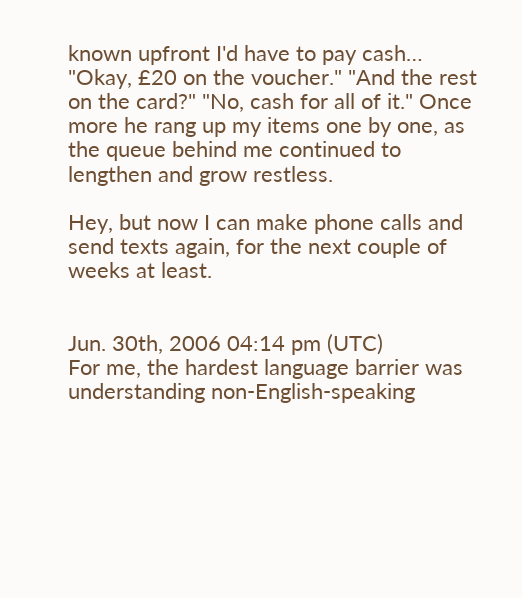known upfront I'd have to pay cash… "Okay, £20 on the voucher." "And the rest on the card?" "No, cash for all of it." Once more he rang up my items one by one, as the queue behind me continued to lengthen and grow restless.

Hey, but now I can make phone calls and send texts again, for the next couple of weeks at least.


Jun. 30th, 2006 04:14 pm (UTC)
For me, the hardest language barrier was understanding non-English-speaking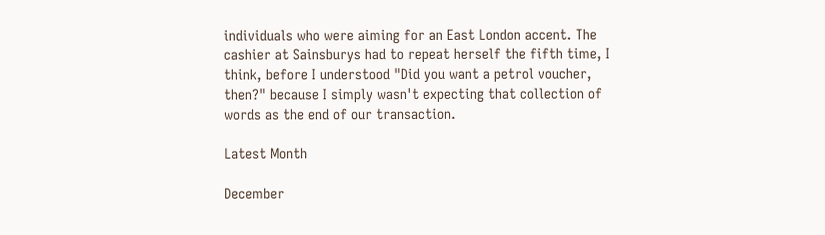individuals who were aiming for an East London accent. The cashier at Sainsburys had to repeat herself the fifth time, I think, before I understood "Did you want a petrol voucher, then?" because I simply wasn't expecting that collection of words as the end of our transaction.

Latest Month

December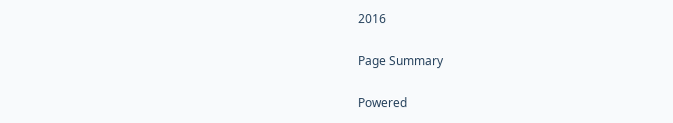2016

Page Summary

Powered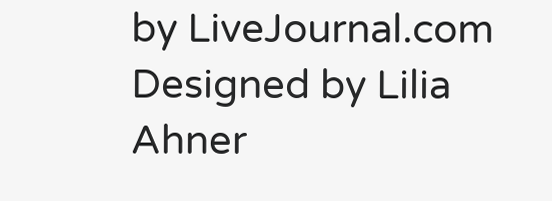by LiveJournal.com
Designed by Lilia Ahner